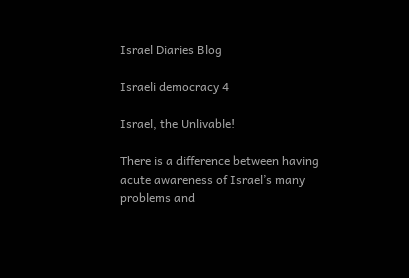Israel Diaries Blog

Israeli democracy 4

Israel, the Unlivable!

There is a difference between having acute awareness of Israel’s many problems and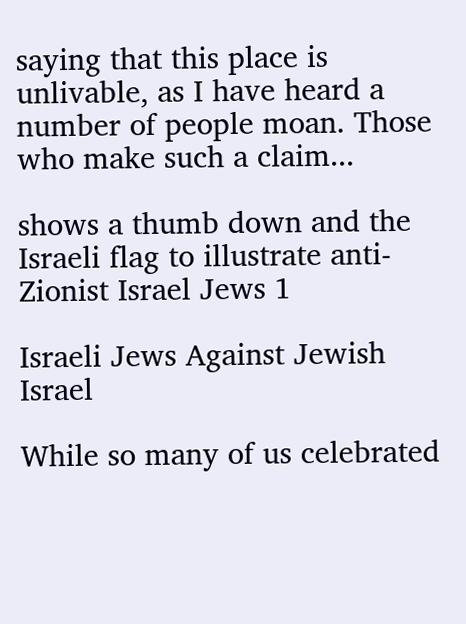saying that this place is unlivable, as I have heard a number of people moan. Those who make such a claim...

shows a thumb down and the Israeli flag to illustrate anti-Zionist Israel Jews 1

Israeli Jews Against Jewish Israel

While so many of us celebrated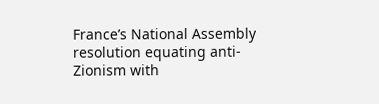France’s National Assembly resolution equating anti-Zionism with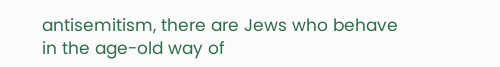antisemitism, there are Jews who behave in the age-old way of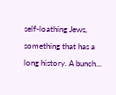self-loathing Jews, something that has a long history. A bunch...